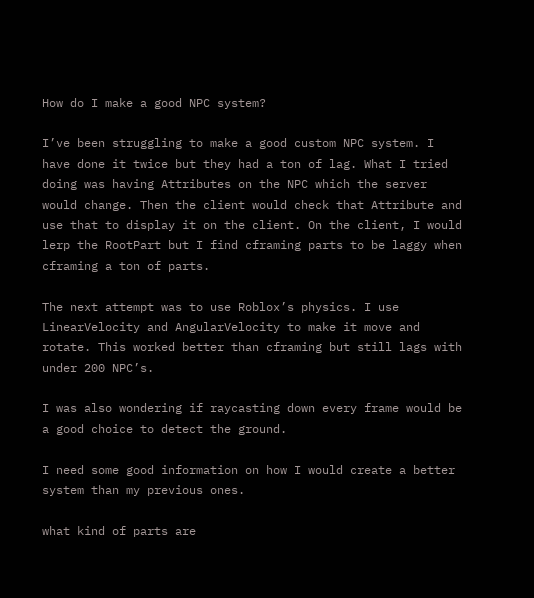How do I make a good NPC system?

I’ve been struggling to make a good custom NPC system. I have done it twice but they had a ton of lag. What I tried doing was having Attributes on the NPC which the server would change. Then the client would check that Attribute and use that to display it on the client. On the client, I would lerp the RootPart but I find cframing parts to be laggy when cframing a ton of parts.

The next attempt was to use Roblox’s physics. I use LinearVelocity and AngularVelocity to make it move and rotate. This worked better than cframing but still lags with under 200 NPC’s.

I was also wondering if raycasting down every frame would be a good choice to detect the ground.

I need some good information on how I would create a better system than my previous ones.

what kind of parts are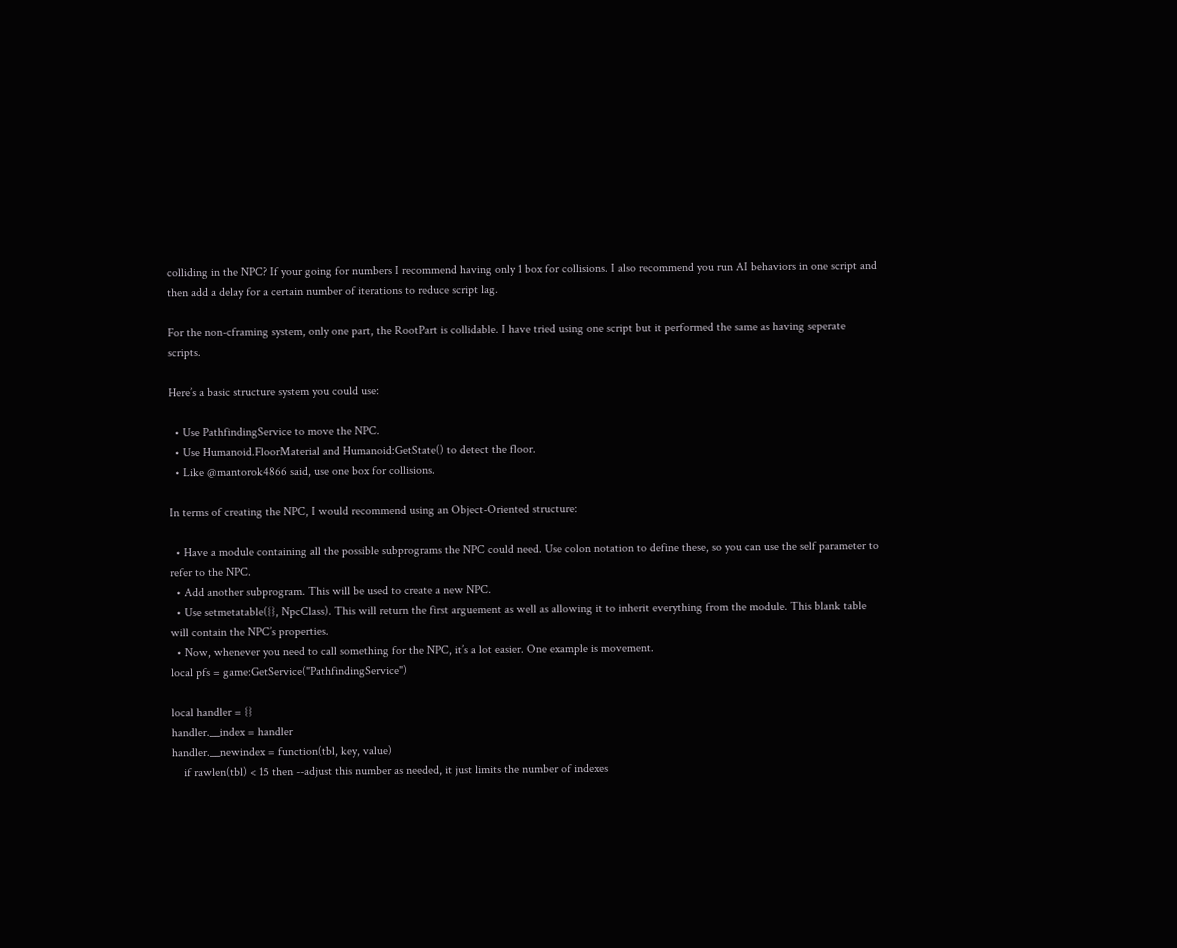colliding in the NPC? If your going for numbers I recommend having only 1 box for collisions. I also recommend you run AI behaviors in one script and then add a delay for a certain number of iterations to reduce script lag.

For the non-cframing system, only one part, the RootPart is collidable. I have tried using one script but it performed the same as having seperate scripts.

Here’s a basic structure system you could use:

  • Use PathfindingService to move the NPC.
  • Use Humanoid.FloorMaterial and Humanoid:GetState() to detect the floor.
  • Like @mantorok4866 said, use one box for collisions.

In terms of creating the NPC, I would recommend using an Object-Oriented structure:

  • Have a module containing all the possible subprograms the NPC could need. Use colon notation to define these, so you can use the self parameter to refer to the NPC.
  • Add another subprogram. This will be used to create a new NPC.
  • Use setmetatable({}, NpcClass). This will return the first arguement as well as allowing it to inherit everything from the module. This blank table will contain the NPC’s properties.
  • Now, whenever you need to call something for the NPC, it’s a lot easier. One example is movement.
local pfs = game:GetService("PathfindingService")

local handler = {}
handler.__index = handler
handler.__newindex = function(tbl, key, value)
    if rawlen(tbl) < 15 then --adjust this number as needed, it just limits the number of indexes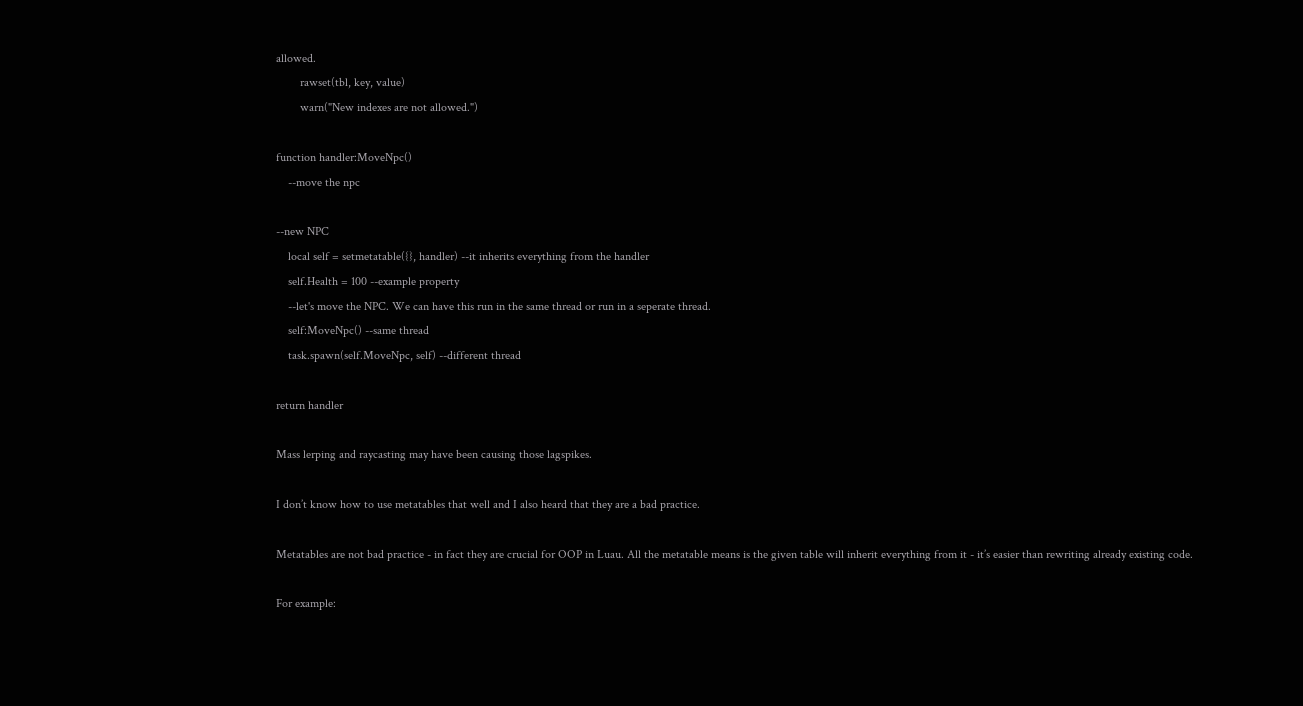allowed.
        rawset(tbl, key, value)
        warn("New indexes are not allowed.")

function handler:MoveNpc()
    --move the npc

--new NPC
    local self = setmetatable({}, handler) --it inherits everything from the handler
    self.Health = 100 --example property
    --let's move the NPC. We can have this run in the same thread or run in a seperate thread.
    self:MoveNpc() --same thread
    task.spawn(self.MoveNpc, self) --different thread

return handler

Mass lerping and raycasting may have been causing those lagspikes.

I don’t know how to use metatables that well and I also heard that they are a bad practice.

Metatables are not bad practice - in fact they are crucial for OOP in Luau. All the metatable means is the given table will inherit everything from it - it’s easier than rewriting already existing code.

For example: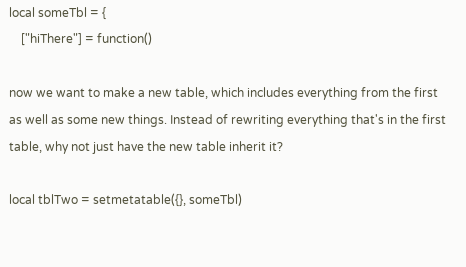local someTbl = {
    ["hiThere"] = function()

now we want to make a new table, which includes everything from the first
as well as some new things. Instead of rewriting everything that's in the first
table, why not just have the new table inherit it?

local tblTwo = setmetatable({}, someTbl)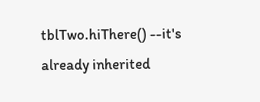tblTwo.hiThere() --it's already inherited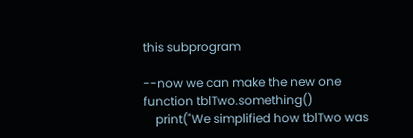this subprogram

--now we can make the new one
function tblTwo.something()
    print("We simplified how tblTwo was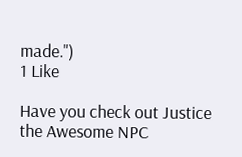made.")
1 Like

Have you check out Justice the Awesome NPC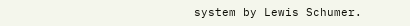system by Lewis Schumer.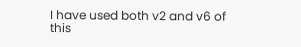I have used both v2 and v6 of this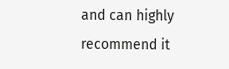and can highly recommend it